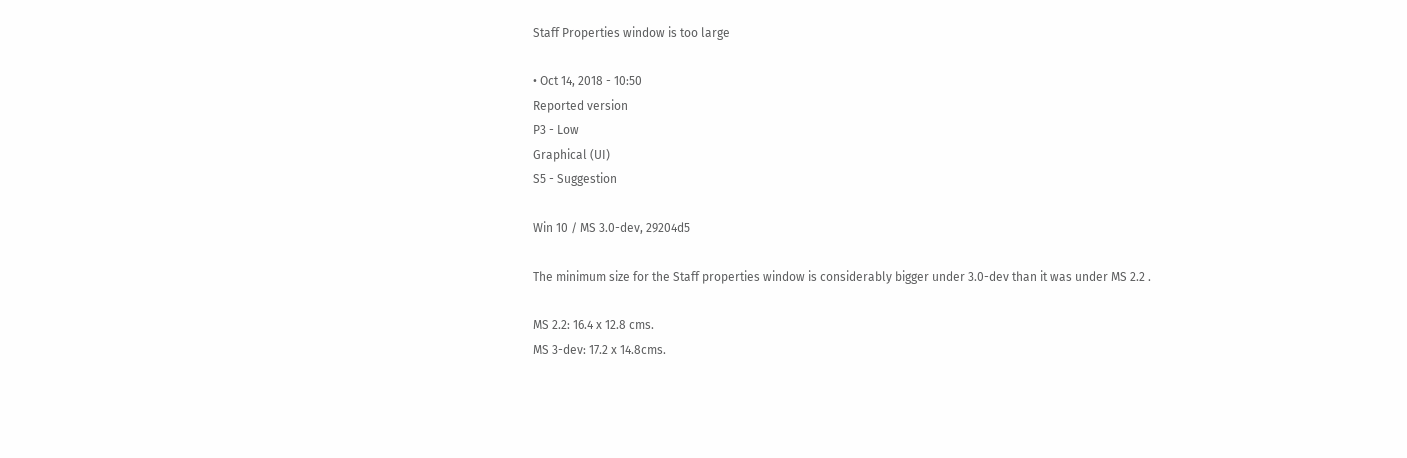Staff Properties window is too large

• Oct 14, 2018 - 10:50
Reported version
P3 - Low
Graphical (UI)
S5 - Suggestion

Win 10 / MS 3.0-dev, 29204d5

The minimum size for the Staff properties window is considerably bigger under 3.0-dev than it was under MS 2.2 .

MS 2.2: 16.4 x 12.8 cms.
MS 3-dev: 17.2 x 14.8cms.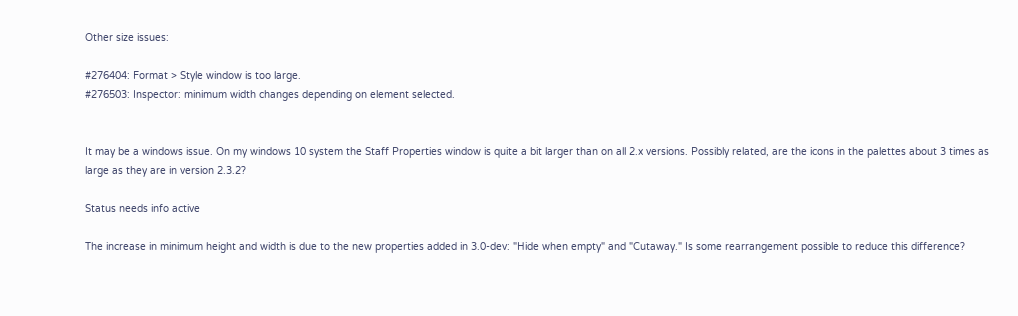Other size issues:

#276404: Format > Style window is too large.
#276503: Inspector: minimum width changes depending on element selected.


It may be a windows issue. On my windows 10 system the Staff Properties window is quite a bit larger than on all 2.x versions. Possibly related, are the icons in the palettes about 3 times as large as they are in version 2.3.2?

Status needs info active

The increase in minimum height and width is due to the new properties added in 3.0-dev: "Hide when empty" and "Cutaway." Is some rearrangement possible to reduce this difference?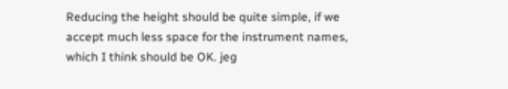Reducing the height should be quite simple, if we accept much less space for the instrument names, which I think should be OK. jeg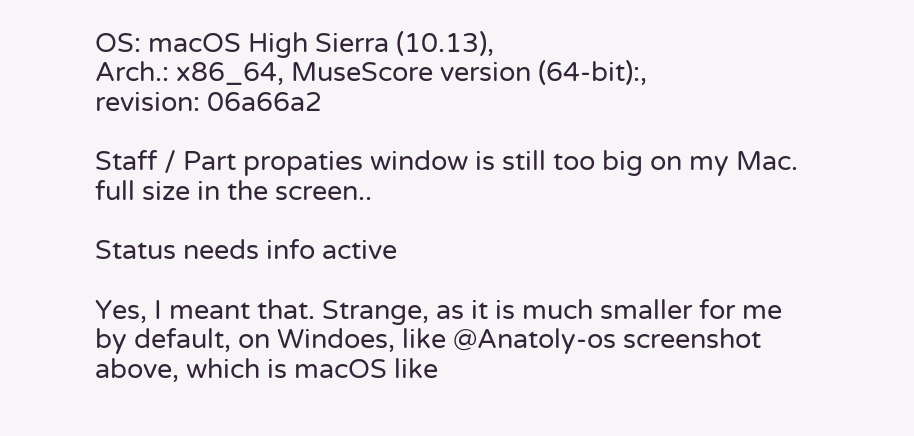OS: macOS High Sierra (10.13),
Arch.: x86_64, MuseScore version (64-bit):,
revision: 06a66a2

Staff / Part propaties window is still too big on my Mac.
full size in the screen..

Status needs info active

Yes, I meant that. Strange, as it is much smaller for me by default, on Windoes, like @Anatoly-os screenshot above, which is macOS like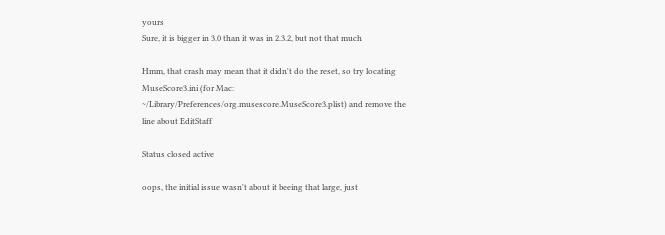yours
Sure, it is bigger in 3.0 than it was in 2.3.2, but not that much

Hmm, that crash may mean that it didn't do the reset, so try locating MuseScore3.ini (for Mac: ~/Library/Preferences/org.musescore.MuseScore3.plist) and remove the line about EditStaff

Status closed active

oops, the initial issue wasn't about it beeing that large, just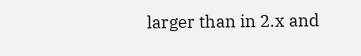larger than in 2.x and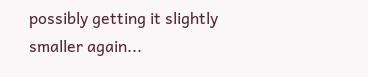possibly getting it slightly smaller again...